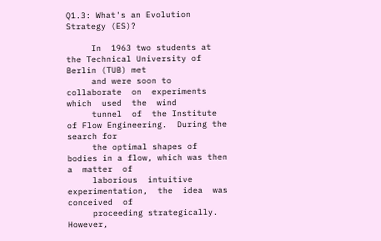Q1.3: What's an Evolution Strategy (ES)?

     In  1963 two students at the Technical University of Berlin (TUB) met
     and were soon to collaborate  on  experiments  which  used  the  wind
     tunnel  of  the Institute of Flow Engineering.  During the search for
     the optimal shapes of bodies in a flow, which was then  a  matter  of
     laborious  intuitive  experimentation,  the  idea  was  conceived  of
     proceeding strategically.  However,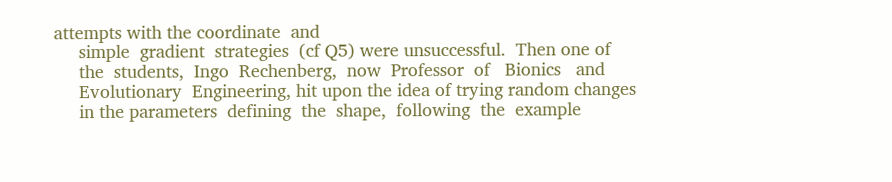attempts with the coordinate  and
     simple  gradient  strategies  (cf Q5) were unsuccessful.  Then one of
     the  students,  Ingo  Rechenberg,  now  Professor  of   Bionics   and
     Evolutionary  Engineering, hit upon the idea of trying random changes
     in the parameters  defining  the  shape,  following  the  example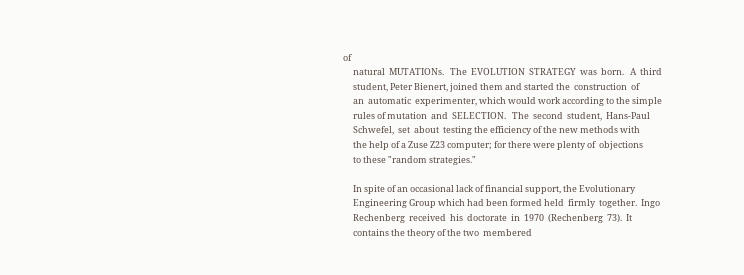of
     natural  MUTATIONs.   The  EVOLUTION  STRATEGY  was  born.   A  third
     student, Peter Bienert, joined them and started the  construction  of
     an  automatic  experimenter, which would work according to the simple
     rules of mutation  and  SELECTION.   The  second  student,  Hans-Paul
     Schwefel,  set  about  testing the efficiency of the new methods with
     the help of a Zuse Z23 computer; for there were plenty of  objections
     to these "random strategies."

     In spite of an occasional lack of financial support, the Evolutionary
     Engineering Group which had been formed held  firmly  together.  Ingo
     Rechenberg  received  his  doctorate  in  1970  (Rechenberg  73).  It
     contains the theory of the two  membered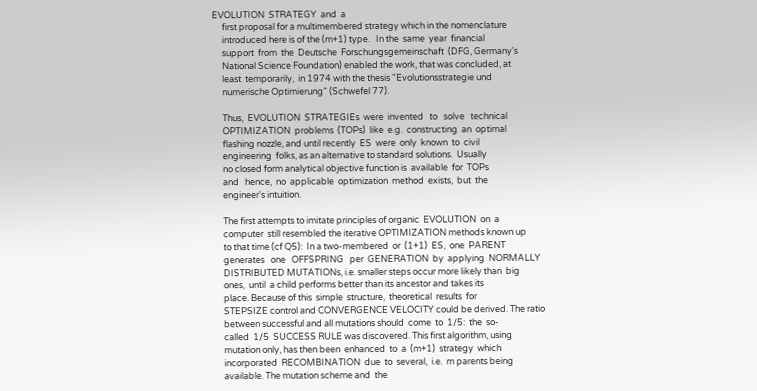EVOLUTION  STRATEGY  and  a
     first proposal for a multimembered strategy which in the nomenclature
     introduced here is of the (m+1) type.   In the  same  year  financial
     support  from  the  Deutsche  Forschungsgemeinschaft  (DFG, Germany's
     National Science Foundation) enabled the work, that was concluded, at
     least  temporarily,  in 1974 with the thesis "Evolutionsstrategie und
     numerische Optimierung" (Schwefel 77).

     Thus,  EVOLUTION  STRATEGIEs  were  invented   to   solve   technical
     OPTIMIZATION  problems  (TOPs)  like  e.g.  constructing  an  optimal
     flashing nozzle, and until recently  ES  were  only  known  to  civil
     engineering  folks, as an alternative to standard solutions.  Usually
     no closed form analytical objective function is  available  for  TOPs
     and   hence,  no  applicable  optimization  method  exists,  but  the
     engineer's intuition.

     The first attempts to imitate principles of organic  EVOLUTION  on  a
     computer  still resembled the iterative OPTIMIZATION methods known up
     to that time (cf Q5):  In a two-membered  or  (1+1)  ES,  one  PARENT
     generates   one   OFFSPRING   per  GENERATION  by  applying  NORMALLY
     DISTRIBUTED MUTATIONs, i.e. smaller steps occur more likely than  big
     ones,  until  a child performs better than its ancestor and takes its
     place. Because of this  simple  structure,  theoretical  results  for
     STEPSIZE control and CONVERGENCE VELOCITY could be derived. The ratio
     between successful and all mutations should  come  to  1/5:  the  so-
     called  1/5  SUCCESS RULE was discovered. This first algorithm, using
     mutation only, has then been  enhanced  to  a  (m+1)  strategy  which
     incorporated  RECOMBINATION  due  to  several,  i.e.  m parents being
     available. The mutation scheme and  the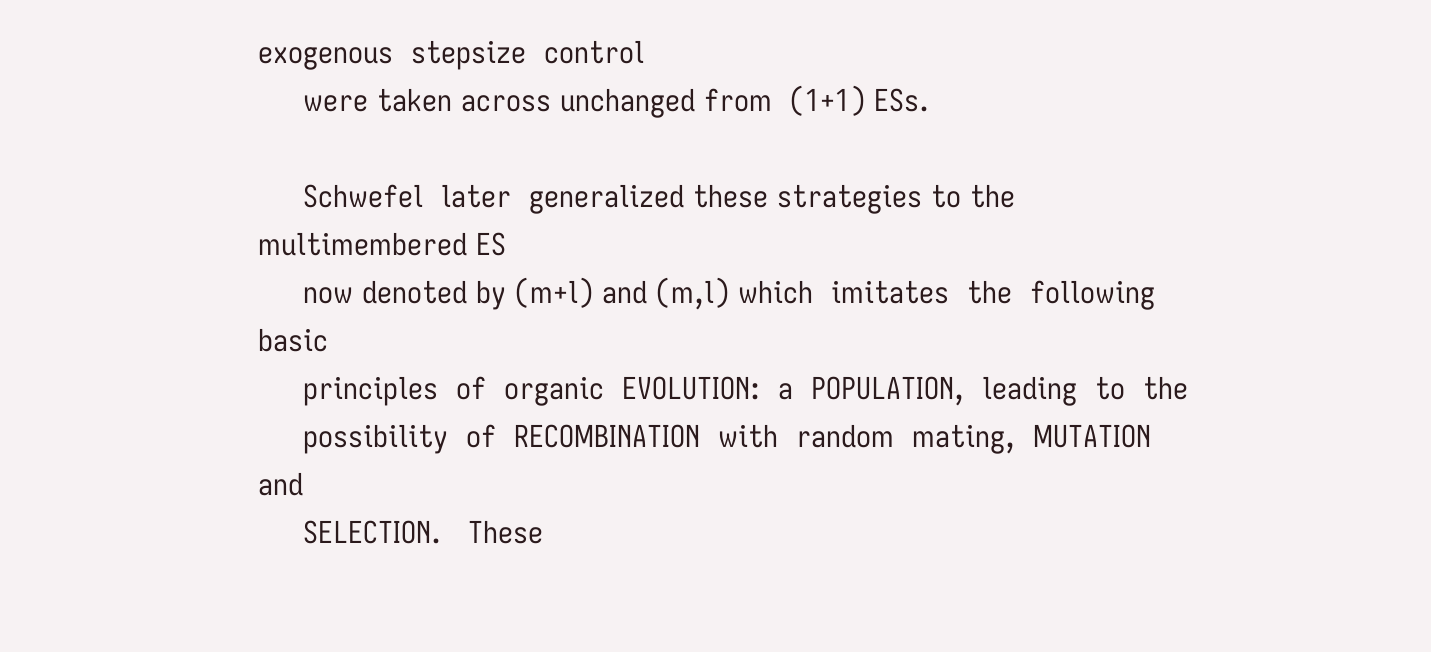exogenous  stepsize  control
     were taken across unchanged from  (1+1) ESs.

     Schwefel  later  generalized these strategies to the multimembered ES
     now denoted by (m+l) and (m,l) which  imitates  the  following  basic
     principles  of  organic  EVOLUTION:  a  POPULATION,  leading  to  the
     possibility  of  RECOMBINATION  with  random  mating,  MUTATION   and
     SELECTION.   These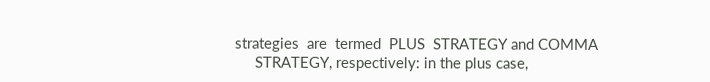strategies  are  termed  PLUS  STRATEGY and COMMA
     STRATEGY, respectively: in the plus case,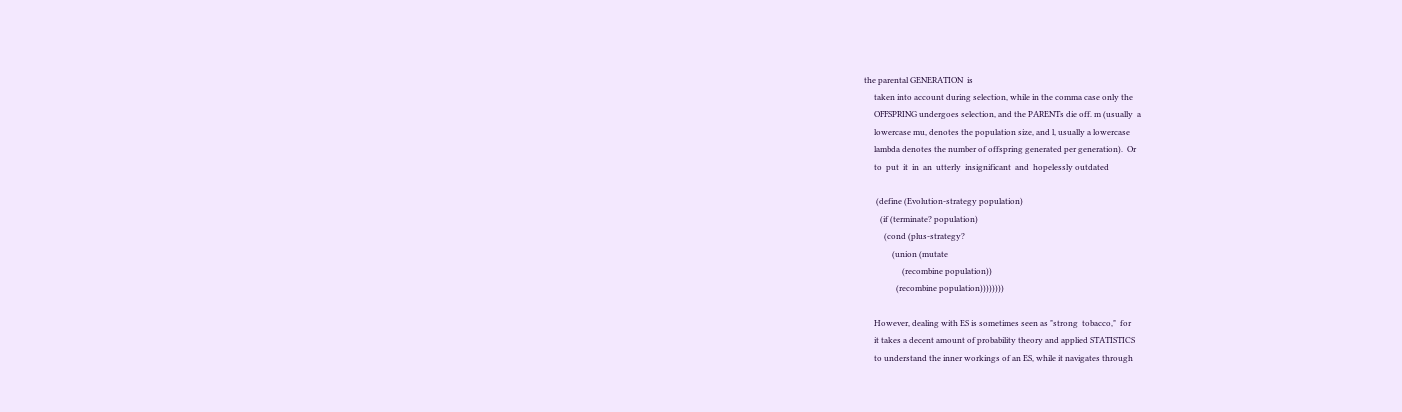the parental GENERATION  is
     taken into account during selection, while in the comma case only the
     OFFSPRING undergoes selection, and the PARENTs die off. m (usually  a
     lowercase mu, denotes the population size, and l, usually a lowercase
     lambda denotes the number of offspring generated per generation).  Or
     to  put  it  in  an  utterly  insignificant  and  hopelessly outdated

      (define (Evolution-strategy population)
        (if (terminate? population)
          (cond (plus-strategy?
              (union (mutate
                   (recombine population))
                (recombine population))))))))

     However, dealing with ES is sometimes seen as "strong  tobacco,"  for
     it takes a decent amount of probability theory and applied STATISTICS
     to understand the inner workings of an ES, while it navigates through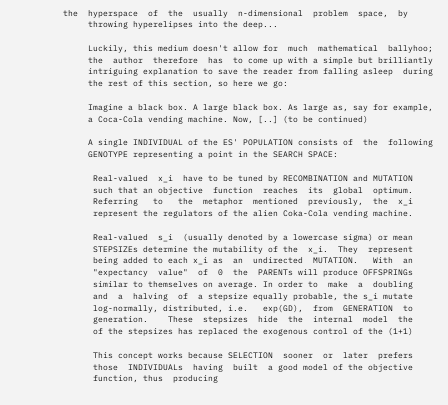the  hyperspace  of  the  usually  n-dimensional  problem  space,  by
     throwing hyperelipses into the deep...

     Luckily, this medium doesn't allow for  much  mathematical  ballyhoo;
     the  author  therefore  has  to come up with a simple but brilliantly
     intriguing explanation to save the reader from falling asleep  during
     the rest of this section, so here we go:

     Imagine a black box. A large black box. As large as, say for example,
     a Coca-Cola vending machine. Now, [..] (to be continued)

     A single INDIVIDUAL of the ES' POPULATION consists of  the  following
     GENOTYPE representing a point in the SEARCH SPACE:

      Real-valued  x_i  have to be tuned by RECOMBINATION and MUTATION
      such that an objective  function  reaches  its  global  optimum.
      Referring   to   the  metaphor  mentioned  previously,  the  x_i
      represent the regulators of the alien Coka-Cola vending machine.

      Real-valued  s_i  (usually denoted by a lowercase sigma) or mean
      STEPSIZEs determine the mutability of the  x_i.  They  represent
      being added to each x_i as  an  undirected  MUTATION.   With  an
      "expectancy  value"  of  0  the  PARENTs will produce OFFSPRINGs
      similar to themselves on average. In order to  make  a  doubling
      and  a  halving  of  a stepsize equally probable, the s_i mutate
      log-normally, distributed, i.e.   exp(GD),  from  GENERATION  to
      generation.    These  stepsizes  hide  the  internal  model  the
      of the stepsizes has replaced the exogenous control of the (1+1)

      This concept works because SELECTION  sooner  or  later  prefers
      those  INDIVIDUALs  having  built  a good model of the objective
      function, thus  producing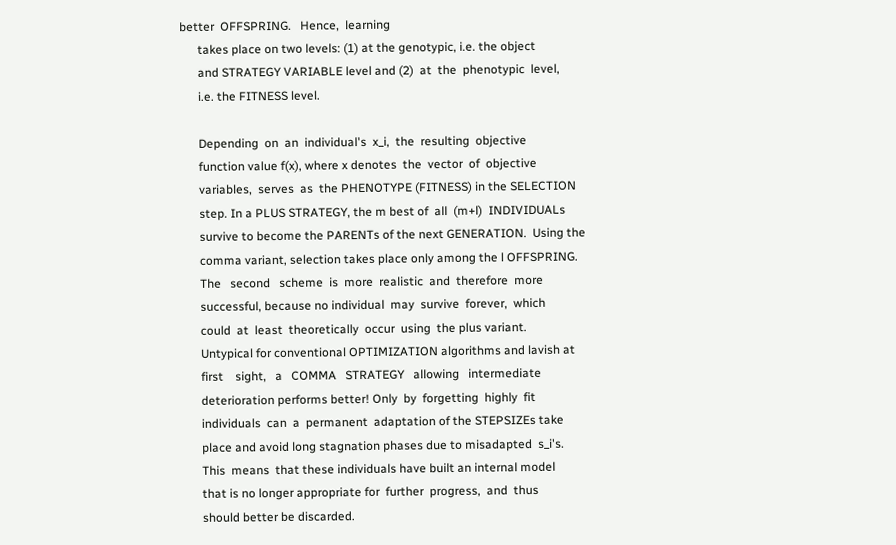better  OFFSPRING.   Hence,  learning
      takes place on two levels: (1) at the genotypic, i.e. the object
      and STRATEGY VARIABLE level and (2)  at  the  phenotypic  level,
      i.e. the FITNESS level.

      Depending  on  an  individual's  x_i,  the  resulting  objective
      function value f(x), where x denotes  the  vector  of  objective
      variables,  serves  as  the PHENOTYPE (FITNESS) in the SELECTION
      step. In a PLUS STRATEGY, the m best of  all  (m+l)  INDIVIDUALs
      survive to become the PARENTs of the next GENERATION.  Using the
      comma variant, selection takes place only among the l OFFSPRING.
      The   second   scheme  is  more  realistic  and  therefore  more
      successful, because no individual  may  survive  forever,  which
      could  at  least  theoretically  occur  using  the plus variant.
      Untypical for conventional OPTIMIZATION algorithms and lavish at
      first    sight,   a   COMMA   STRATEGY   allowing   intermediate
      deterioration performs better! Only  by  forgetting  highly  fit
      individuals  can  a  permanent  adaptation of the STEPSIZEs take
      place and avoid long stagnation phases due to misadapted  s_i's.
      This  means  that these individuals have built an internal model
      that is no longer appropriate for  further  progress,  and  thus
      should better be discarded.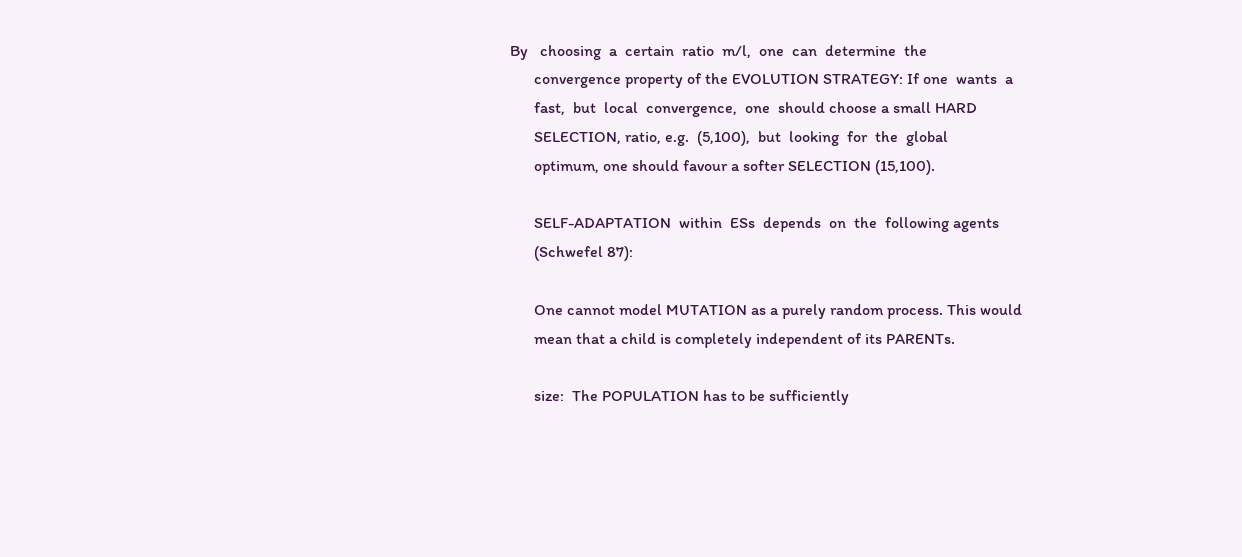By   choosing  a  certain  ratio  m/l,  one  can  determine  the
      convergence property of the EVOLUTION STRATEGY: If one  wants  a
      fast,  but  local  convergence,  one  should choose a small HARD
      SELECTION, ratio, e.g.  (5,100),  but  looking  for  the  global
      optimum, one should favour a softer SELECTION (15,100).

      SELF-ADAPTATION  within  ESs  depends  on  the  following agents
      (Schwefel 87):

      One cannot model MUTATION as a purely random process. This would
      mean that a child is completely independent of its PARENTs.

      size:  The POPULATION has to be sufficiently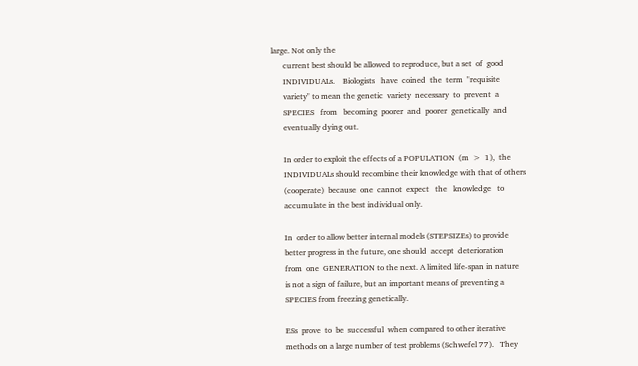large. Not only the
      current best should be allowed to reproduce, but a set  of  good
      INDIVIDUALs.    Biologists   have  coined  the  term  "requisite
      variety" to mean the genetic  variety  necessary  to  prevent  a
      SPECIES   from   becoming  poorer  and  poorer  genetically  and
      eventually dying out.

      In order to exploit the effects of a POPULATION  (m  >  1),  the
      INDIVIDUALs should recombine their knowledge with that of others
      (cooperate)  because  one  cannot  expect   the   knowledge   to
      accumulate in the best individual only.

      In  order to allow better internal models (STEPSIZEs) to provide
      better progress in the future, one should  accept  deterioration
      from  one  GENERATION to the next. A limited life-span in nature
      is not a sign of failure, but an important means of preventing a
      SPECIES from freezing genetically.

      ESs  prove  to  be  successful  when compared to other iterative
      methods on a large number of test problems (Schwefel 77).   They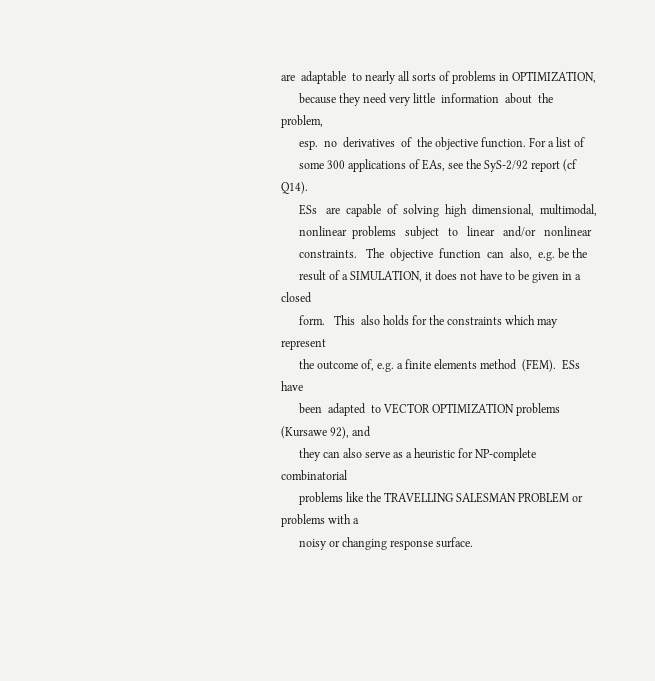are  adaptable  to nearly all sorts of problems in OPTIMIZATION,
      because they need very little  information  about  the  problem,
      esp.  no  derivatives  of  the objective function. For a list of
      some 300 applications of EAs, see the SyS-2/92 report (cf  Q14).
      ESs   are  capable  of  solving  high  dimensional,  multimodal,
      nonlinear  problems   subject   to   linear   and/or   nonlinear
      constraints.   The  objective  function  can  also,  e.g. be the
      result of a SIMULATION, it does not have to be given in a closed
      form.   This  also holds for the constraints which may represent
      the outcome of, e.g. a finite elements method  (FEM).  ESs  have
      been  adapted  to VECTOR OPTIMIZATION problems (Kursawe 92), and
      they can also serve as a heuristic for NP-complete combinatorial
      problems like the TRAVELLING SALESMAN PROBLEM or problems with a
      noisy or changing response surface.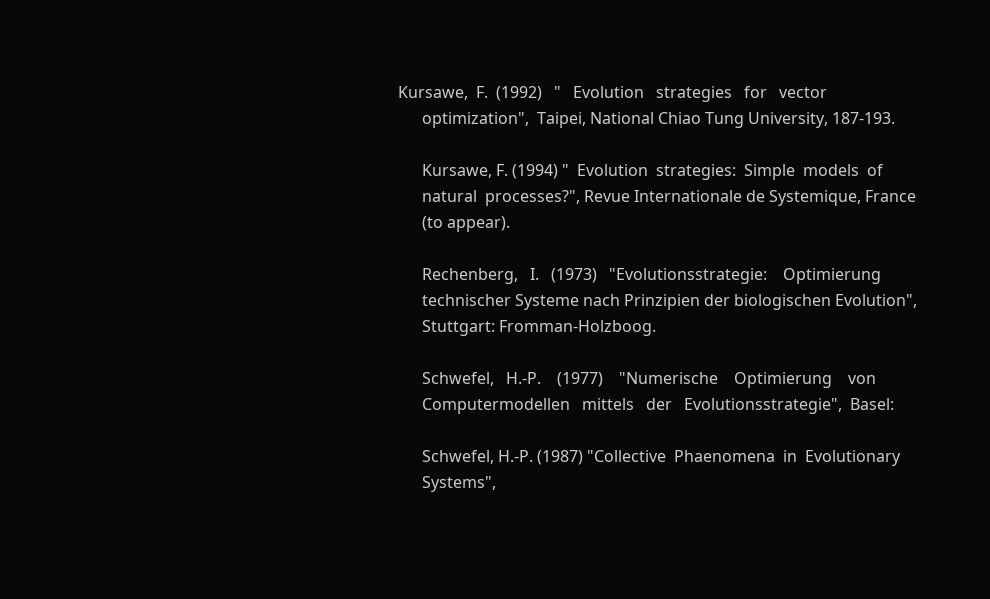Kursawe,  F.  (1992)   "   Evolution   strategies   for   vector
      optimization",  Taipei, National Chiao Tung University, 187-193.

      Kursawe, F. (1994) "  Evolution  strategies:  Simple  models  of
      natural  processes?", Revue Internationale de Systemique, France
      (to appear).

      Rechenberg,   I.   (1973)   "Evolutionsstrategie:    Optimierung
      technischer Systeme nach Prinzipien der biologischen Evolution",
      Stuttgart: Fromman-Holzboog.

      Schwefel,   H.-P.    (1977)    "Numerische    Optimierung    von
      Computermodellen   mittels   der   Evolutionsstrategie",  Basel:

      Schwefel, H.-P. (1987) "Collective  Phaenomena  in  Evolutionary
      Systems",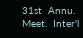31st  Annu.  Meet.  Inter'l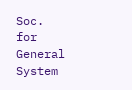Soc.  for General System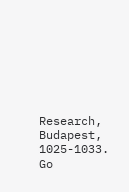Research, Budapest, 1025-1033.
Go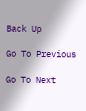Back Up

Go To Previous

Go To Next